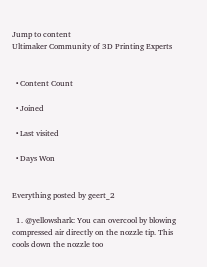Jump to content
Ultimaker Community of 3D Printing Experts


  • Content Count

  • Joined

  • Last visited

  • Days Won


Everything posted by geert_2

  1. @yellowshark: You can overcool by blowing compressed air directly on the nozzle tip. This cools down the nozzle too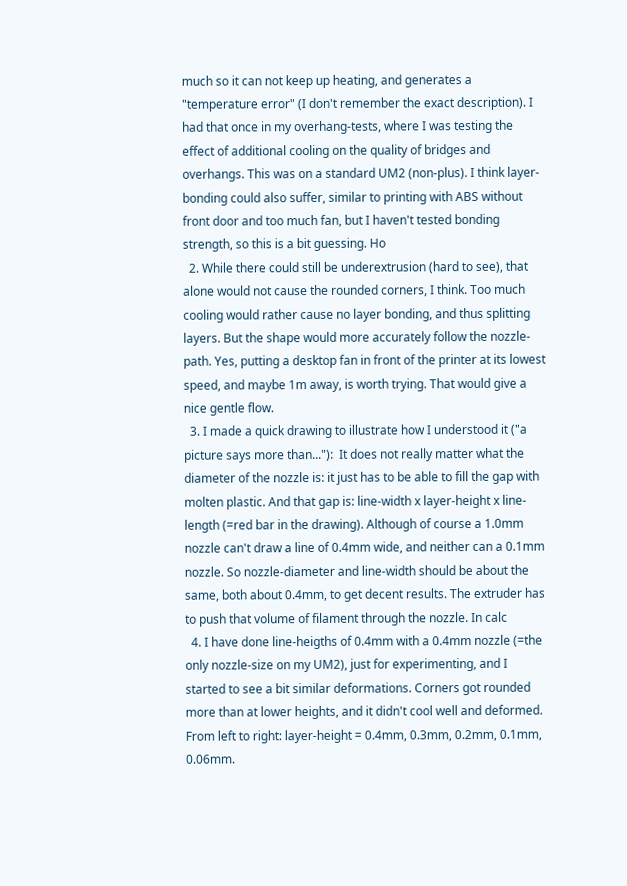much so it can not keep up heating, and generates a "temperature error" (I don't remember the exact description). I had that once in my overhang-tests, where I was testing the effect of additional cooling on the quality of bridges and overhangs. This was on a standard UM2 (non-plus). I think layer-bonding could also suffer, similar to printing with ABS without front door and too much fan, but I haven't tested bonding strength, so this is a bit guessing. Ho
  2. While there could still be underextrusion (hard to see), that alone would not cause the rounded corners, I think. Too much cooling would rather cause no layer bonding, and thus splitting layers. But the shape would more accurately follow the nozzle-path. Yes, putting a desktop fan in front of the printer at its lowest speed, and maybe 1m away, is worth trying. That would give a nice gentle flow.
  3. I made a quick drawing to illustrate how I understood it ("a picture says more than..."):  It does not really matter what the diameter of the nozzle is: it just has to be able to fill the gap with molten plastic. And that gap is: line-width x layer-height x line-length (=red bar in the drawing). Although of course a 1.0mm nozzle can't draw a line of 0.4mm wide, and neither can a 0.1mm nozzle. So nozzle-diameter and line-width should be about the same, both about 0.4mm, to get decent results. The extruder has to push that volume of filament through the nozzle. In calc
  4. I have done line-heigths of 0.4mm with a 0.4mm nozzle (=the only nozzle-size on my UM2), just for experimenting, and I started to see a bit similar deformations. Corners got rounded more than at lower heights, and it didn't cool well and deformed. From left to right: layer-height = 0.4mm, 0.3mm, 0.2mm, 0.1mm, 0.06mm.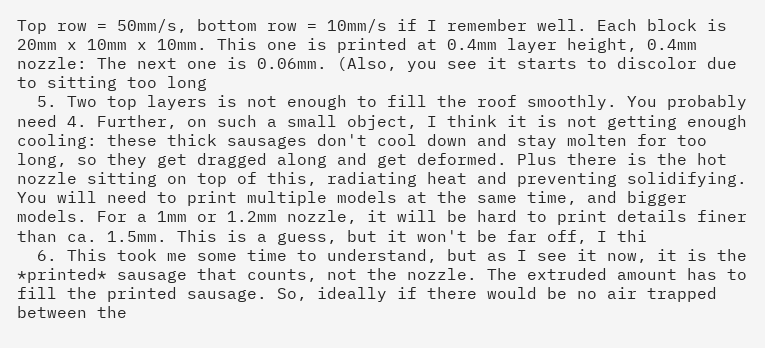Top row = 50mm/s, bottom row = 10mm/s if I remember well. Each block is 20mm x 10mm x 10mm. This one is printed at 0.4mm layer height, 0.4mm nozzle: The next one is 0.06mm. (Also, you see it starts to discolor due to sitting too long
  5. Two top layers is not enough to fill the roof smoothly. You probably need 4. Further, on such a small object, I think it is not getting enough cooling: these thick sausages don't cool down and stay molten for too long, so they get dragged along and get deformed. Plus there is the hot nozzle sitting on top of this, radiating heat and preventing solidifying. You will need to print multiple models at the same time, and bigger models. For a 1mm or 1.2mm nozzle, it will be hard to print details finer than ca. 1.5mm. This is a guess, but it won't be far off, I thi
  6. This took me some time to understand, but as I see it now, it is the *printed* sausage that counts, not the nozzle. The extruded amount has to fill the printed sausage. So, ideally if there would be no air trapped between the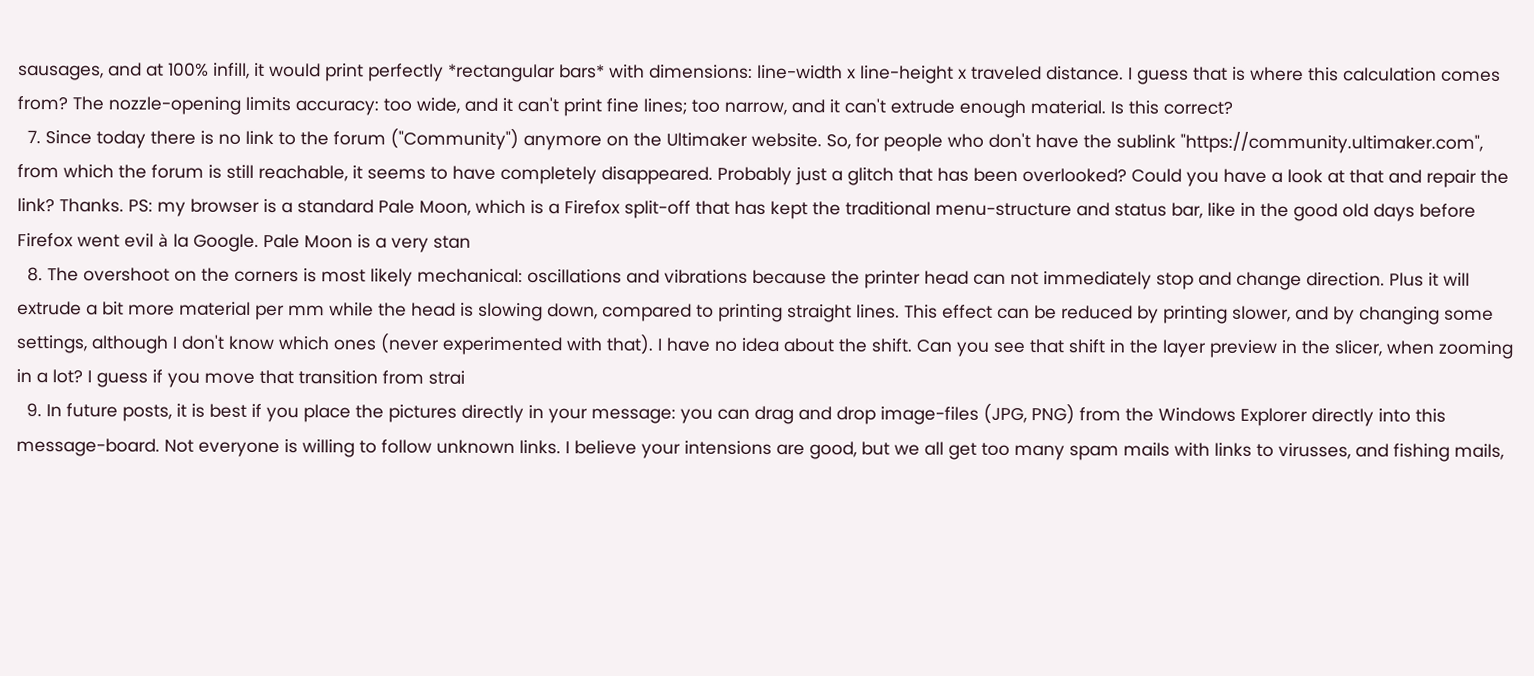sausages, and at 100% infill, it would print perfectly *rectangular bars* with dimensions: line-width x line-height x traveled distance. I guess that is where this calculation comes from? The nozzle-opening limits accuracy: too wide, and it can't print fine lines; too narrow, and it can't extrude enough material. Is this correct?
  7. Since today there is no link to the forum ("Community") anymore on the Ultimaker website. So, for people who don't have the sublink "https://community.ultimaker.com", from which the forum is still reachable, it seems to have completely disappeared. Probably just a glitch that has been overlooked? Could you have a look at that and repair the link? Thanks. PS: my browser is a standard Pale Moon, which is a Firefox split-off that has kept the traditional menu-structure and status bar, like in the good old days before Firefox went evil à la Google. Pale Moon is a very stan
  8. The overshoot on the corners is most likely mechanical: oscillations and vibrations because the printer head can not immediately stop and change direction. Plus it will extrude a bit more material per mm while the head is slowing down, compared to printing straight lines. This effect can be reduced by printing slower, and by changing some settings, although I don't know which ones (never experimented with that). I have no idea about the shift. Can you see that shift in the layer preview in the slicer, when zooming in a lot? I guess if you move that transition from strai
  9. In future posts, it is best if you place the pictures directly in your message: you can drag and drop image-files (JPG, PNG) from the Windows Explorer directly into this message-board. Not everyone is willing to follow unknown links. I believe your intensions are good, but we all get too many spam mails with links to virusses, and fishing mails,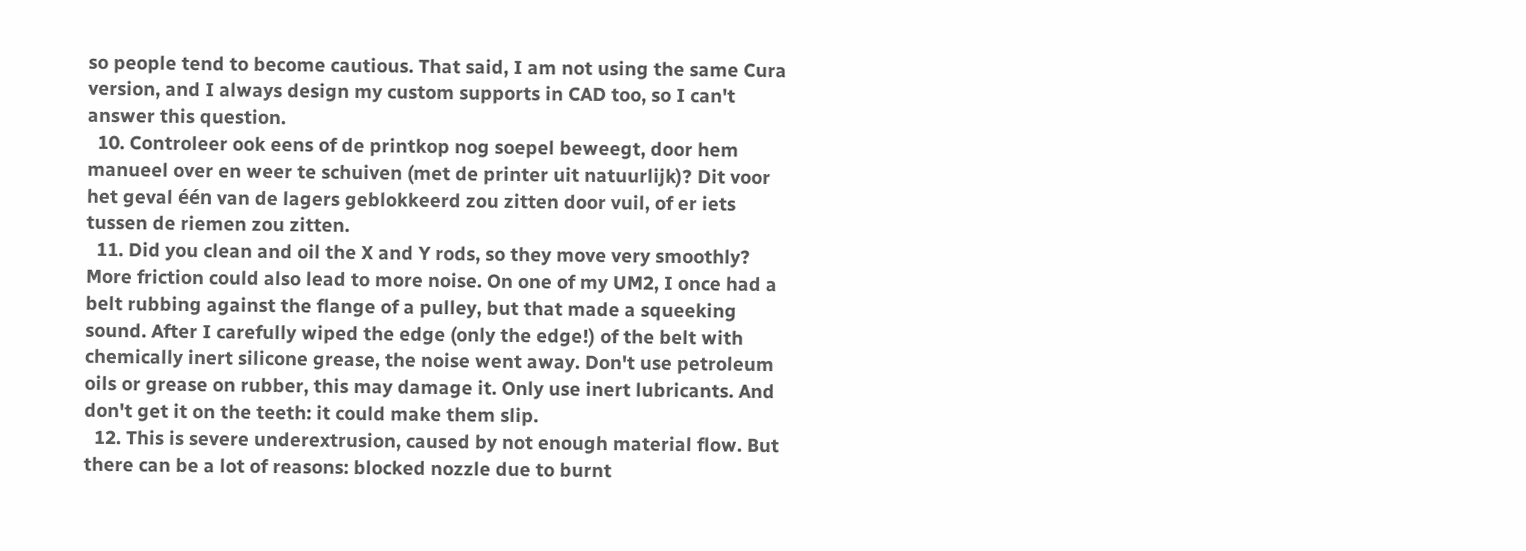so people tend to become cautious. That said, I am not using the same Cura version, and I always design my custom supports in CAD too, so I can't answer this question.
  10. Controleer ook eens of de printkop nog soepel beweegt, door hem manueel over en weer te schuiven (met de printer uit natuurlijk)? Dit voor het geval één van de lagers geblokkeerd zou zitten door vuil, of er iets tussen de riemen zou zitten.
  11. Did you clean and oil the X and Y rods, so they move very smoothly? More friction could also lead to more noise. On one of my UM2, I once had a belt rubbing against the flange of a pulley, but that made a squeeking sound. After I carefully wiped the edge (only the edge!) of the belt with chemically inert silicone grease, the noise went away. Don't use petroleum oils or grease on rubber, this may damage it. Only use inert lubricants. And don't get it on the teeth: it could make them slip.
  12. This is severe underextrusion, caused by not enough material flow. But there can be a lot of reasons: blocked nozzle due to burnt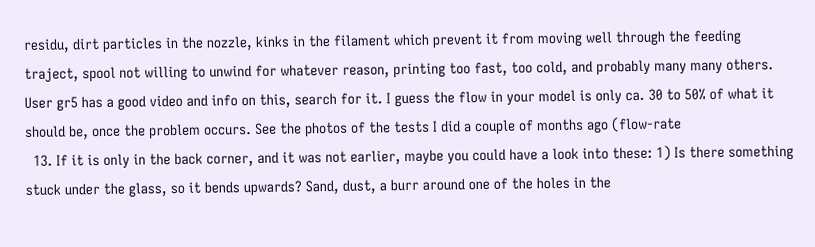residu, dirt particles in the nozzle, kinks in the filament which prevent it from moving well through the feeding traject, spool not willing to unwind for whatever reason, printing too fast, too cold, and probably many many others. User gr5 has a good video and info on this, search for it. I guess the flow in your model is only ca. 30 to 50% of what it should be, once the problem occurs. See the photos of the tests I did a couple of months ago (flow-rate
  13. If it is only in the back corner, and it was not earlier, maybe you could have a look into these: 1) Is there something stuck under the glass, so it bends upwards? Sand, dust, a burr around one of the holes in the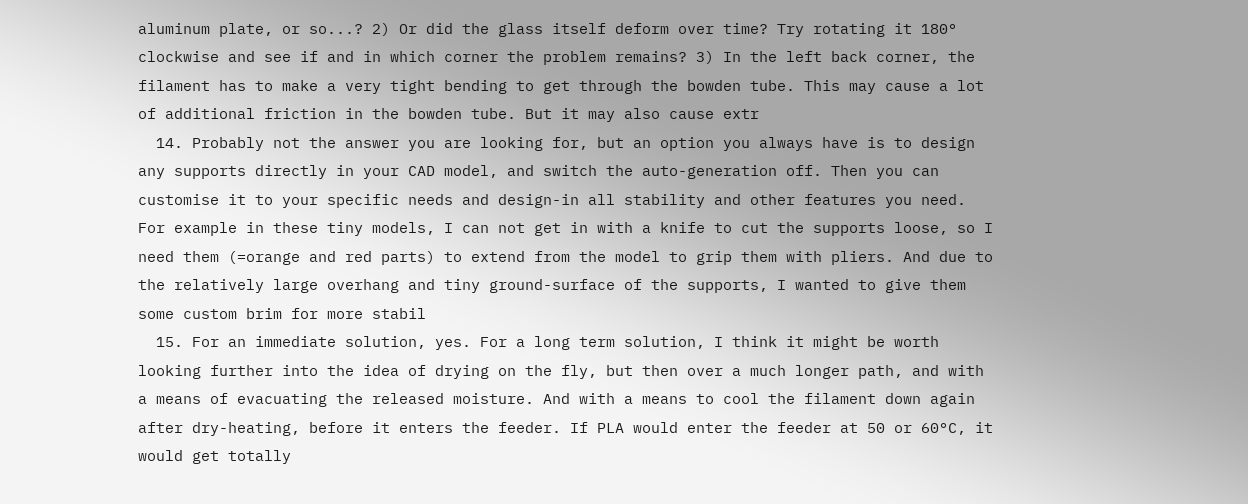aluminum plate, or so...? 2) Or did the glass itself deform over time? Try rotating it 180° clockwise and see if and in which corner the problem remains? 3) In the left back corner, the filament has to make a very tight bending to get through the bowden tube. This may cause a lot of additional friction in the bowden tube. But it may also cause extr
  14. Probably not the answer you are looking for, but an option you always have is to design any supports directly in your CAD model, and switch the auto-generation off. Then you can customise it to your specific needs and design-in all stability and other features you need. For example in these tiny models, I can not get in with a knife to cut the supports loose, so I need them (=orange and red parts) to extend from the model to grip them with pliers. And due to the relatively large overhang and tiny ground-surface of the supports, I wanted to give them some custom brim for more stabil
  15. For an immediate solution, yes. For a long term solution, I think it might be worth looking further into the idea of drying on the fly, but then over a much longer path, and with a means of evacuating the released moisture. And with a means to cool the filament down again after dry-heating, before it enters the feeder. If PLA would enter the feeder at 50 or 60°C, it would get totally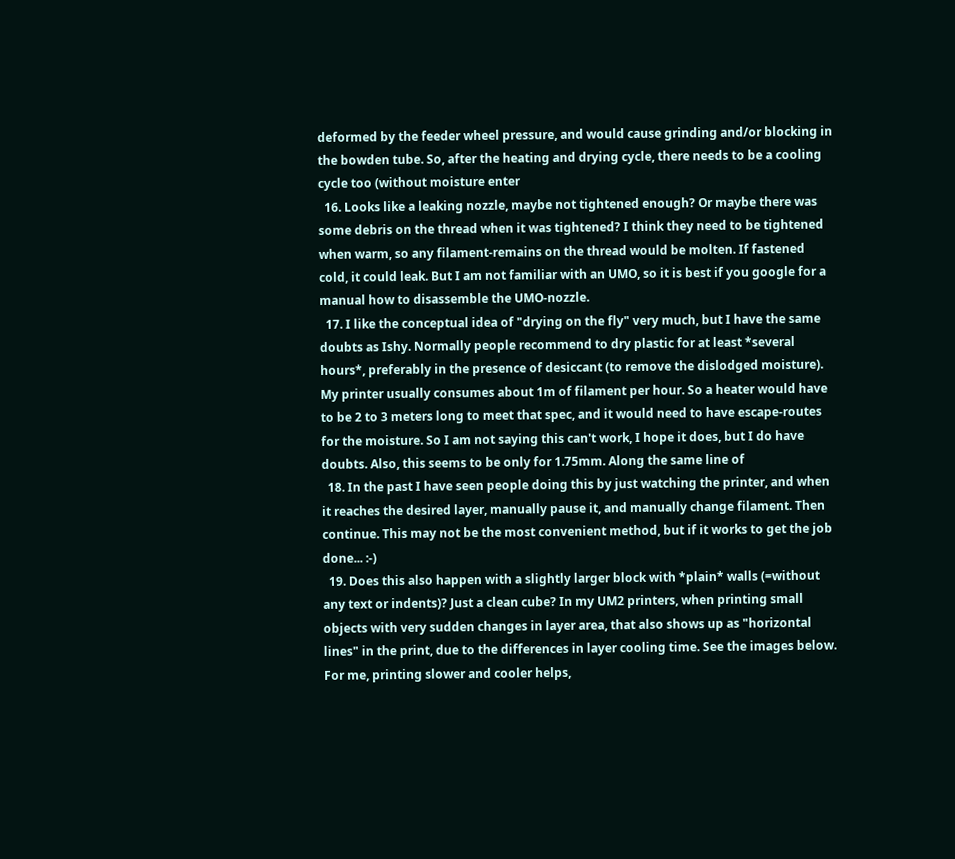deformed by the feeder wheel pressure, and would cause grinding and/or blocking in the bowden tube. So, after the heating and drying cycle, there needs to be a cooling cycle too (without moisture enter
  16. Looks like a leaking nozzle, maybe not tightened enough? Or maybe there was some debris on the thread when it was tightened? I think they need to be tightened when warm, so any filament-remains on the thread would be molten. If fastened cold, it could leak. But I am not familiar with an UMO, so it is best if you google for a manual how to disassemble the UMO-nozzle.
  17. I like the conceptual idea of "drying on the fly" very much, but I have the same doubts as Ishy. Normally people recommend to dry plastic for at least *several hours*, preferably in the presence of desiccant (to remove the dislodged moisture). My printer usually consumes about 1m of filament per hour. So a heater would have to be 2 to 3 meters long to meet that spec, and it would need to have escape-routes for the moisture. So I am not saying this can't work, I hope it does, but I do have doubts. Also, this seems to be only for 1.75mm. Along the same line of
  18. In the past I have seen people doing this by just watching the printer, and when it reaches the desired layer, manually pause it, and manually change filament. Then continue. This may not be the most convenient method, but if it works to get the job done... :-)
  19. Does this also happen with a slightly larger block with *plain* walls (=without any text or indents)? Just a clean cube? In my UM2 printers, when printing small objects with very sudden changes in layer area, that also shows up as "horizontal lines" in the print, due to the differences in layer cooling time. See the images below. For me, printing slower and cooler helps,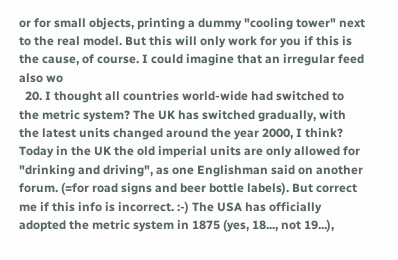or for small objects, printing a dummy "cooling tower" next to the real model. But this will only work for you if this is the cause, of course. I could imagine that an irregular feed also wo
  20. I thought all countries world-wide had switched to the metric system? The UK has switched gradually, with the latest units changed around the year 2000, I think? Today in the UK the old imperial units are only allowed for "drinking and driving", as one Englishman said on another forum. (=for road signs and beer bottle labels). But correct me if this info is incorrect. :-) The USA has officially adopted the metric system in 1875 (yes, 18..., not 19...),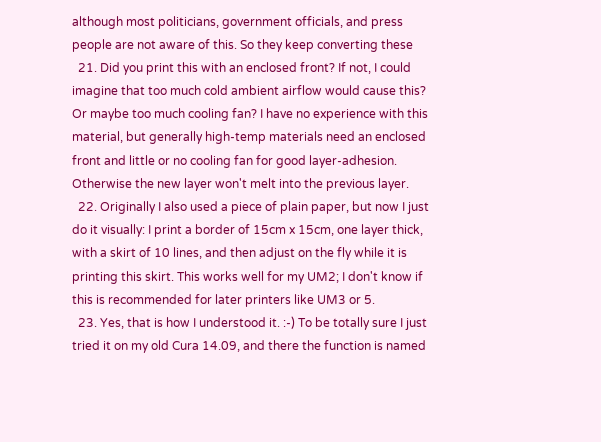although most politicians, government officials, and press people are not aware of this. So they keep converting these
  21. Did you print this with an enclosed front? If not, I could imagine that too much cold ambient airflow would cause this? Or maybe too much cooling fan? I have no experience with this material, but generally high-temp materials need an enclosed front and little or no cooling fan for good layer-adhesion. Otherwise the new layer won't melt into the previous layer.
  22. Originally I also used a piece of plain paper, but now I just do it visually: I print a border of 15cm x 15cm, one layer thick, with a skirt of 10 lines, and then adjust on the fly while it is printing this skirt. This works well for my UM2; I don't know if this is recommended for later printers like UM3 or 5.
  23. Yes, that is how I understood it. :-) To be totally sure I just tried it on my old Cura 14.09, and there the function is named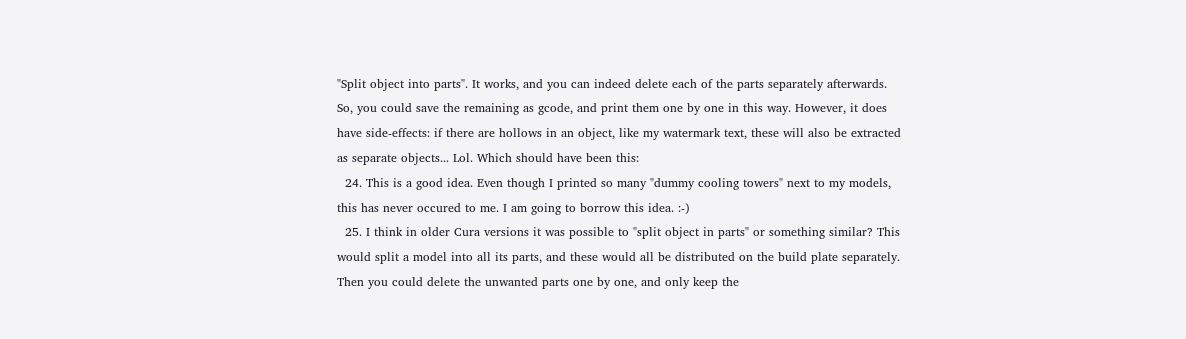"Split object into parts". It works, and you can indeed delete each of the parts separately afterwards. So, you could save the remaining as gcode, and print them one by one in this way. However, it does have side-effects: if there are hollows in an object, like my watermark text, these will also be extracted as separate objects... Lol. Which should have been this:
  24. This is a good idea. Even though I printed so many "dummy cooling towers" next to my models, this has never occured to me. I am going to borrow this idea. :-)
  25. I think in older Cura versions it was possible to "split object in parts" or something similar? This would split a model into all its parts, and these would all be distributed on the build plate separately. Then you could delete the unwanted parts one by one, and only keep the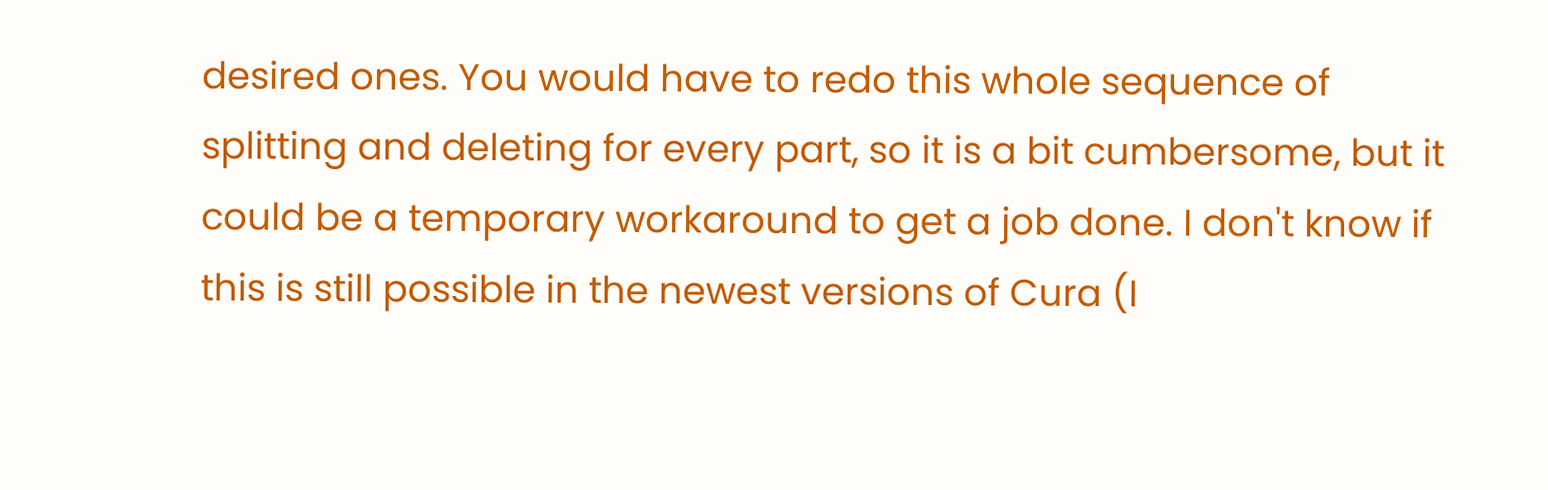desired ones. You would have to redo this whole sequence of splitting and deleting for every part, so it is a bit cumbersome, but it could be a temporary workaround to get a job done. I don't know if this is still possible in the newest versions of Cura (I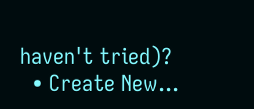haven't tried)?
  • Create New...